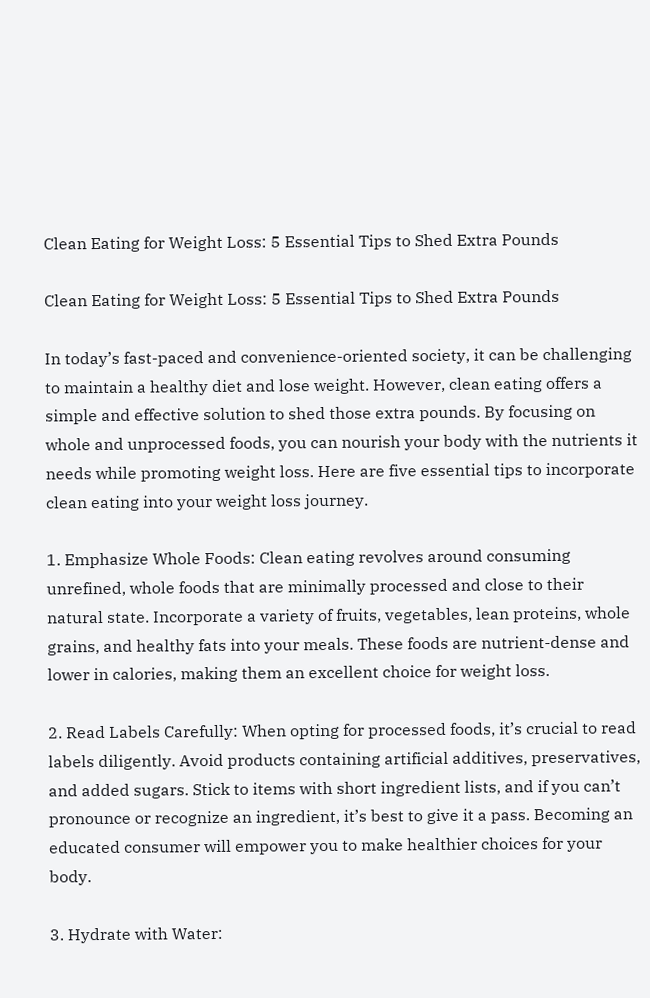Clean Eating for Weight Loss: 5 Essential Tips to Shed Extra Pounds

Clean Eating for Weight Loss: 5 Essential Tips to Shed Extra Pounds

In today’s fast-paced and convenience-oriented society, it can be challenging to maintain a healthy diet and lose weight. However, clean eating offers a simple and effective solution to shed those extra pounds. By focusing on whole and unprocessed foods, you can nourish your body with the nutrients it needs while promoting weight loss. Here are five essential tips to incorporate clean eating into your weight loss journey.

1. Emphasize Whole Foods: Clean eating revolves around consuming unrefined, whole foods that are minimally processed and close to their natural state. Incorporate a variety of fruits, vegetables, lean proteins, whole grains, and healthy fats into your meals. These foods are nutrient-dense and lower in calories, making them an excellent choice for weight loss.

2. Read Labels Carefully: When opting for processed foods, it’s crucial to read labels diligently. Avoid products containing artificial additives, preservatives, and added sugars. Stick to items with short ingredient lists, and if you can’t pronounce or recognize an ingredient, it’s best to give it a pass. Becoming an educated consumer will empower you to make healthier choices for your body.

3. Hydrate with Water: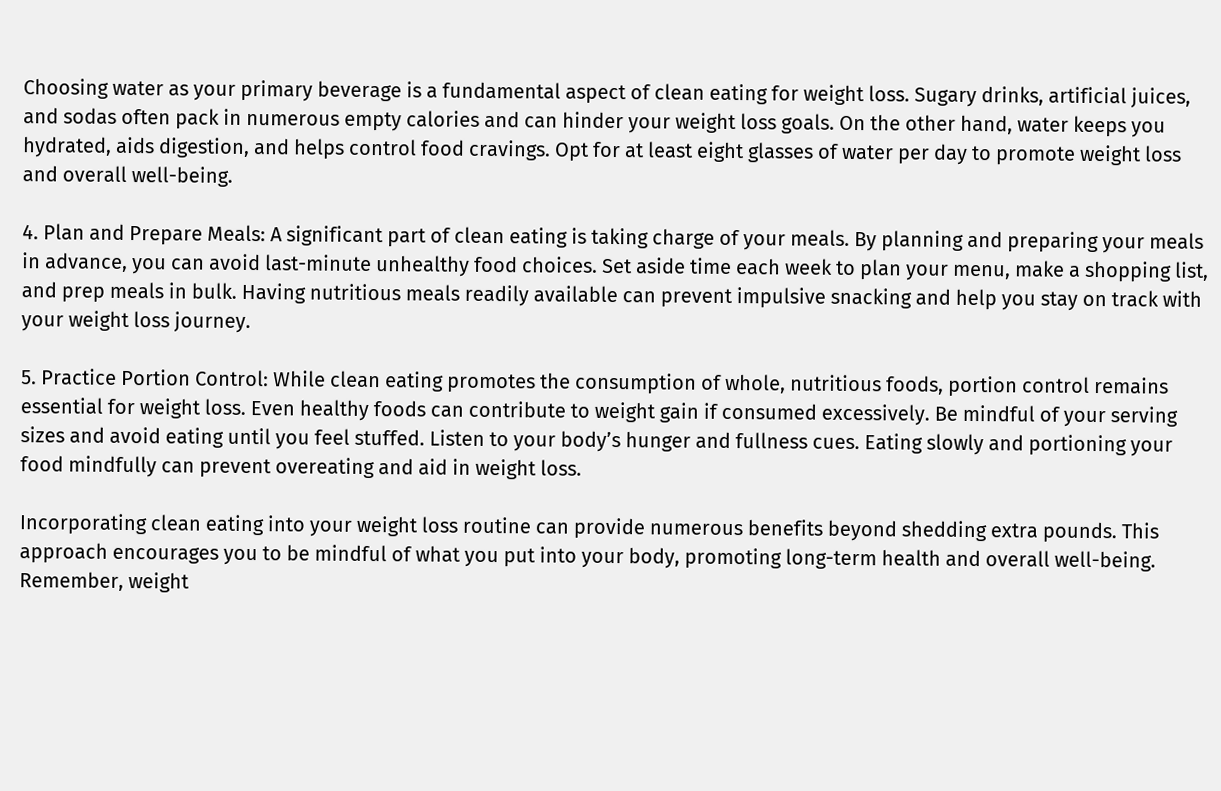Choosing water as your primary beverage is a fundamental aspect of clean eating for weight loss. Sugary drinks, artificial juices, and sodas often pack in numerous empty calories and can hinder your weight loss goals. On the other hand, water keeps you hydrated, aids digestion, and helps control food cravings. Opt for at least eight glasses of water per day to promote weight loss and overall well-being.

4. Plan and Prepare Meals: A significant part of clean eating is taking charge of your meals. By planning and preparing your meals in advance, you can avoid last-minute unhealthy food choices. Set aside time each week to plan your menu, make a shopping list, and prep meals in bulk. Having nutritious meals readily available can prevent impulsive snacking and help you stay on track with your weight loss journey.

5. Practice Portion Control: While clean eating promotes the consumption of whole, nutritious foods, portion control remains essential for weight loss. Even healthy foods can contribute to weight gain if consumed excessively. Be mindful of your serving sizes and avoid eating until you feel stuffed. Listen to your body’s hunger and fullness cues. Eating slowly and portioning your food mindfully can prevent overeating and aid in weight loss.

Incorporating clean eating into your weight loss routine can provide numerous benefits beyond shedding extra pounds. This approach encourages you to be mindful of what you put into your body, promoting long-term health and overall well-being. Remember, weight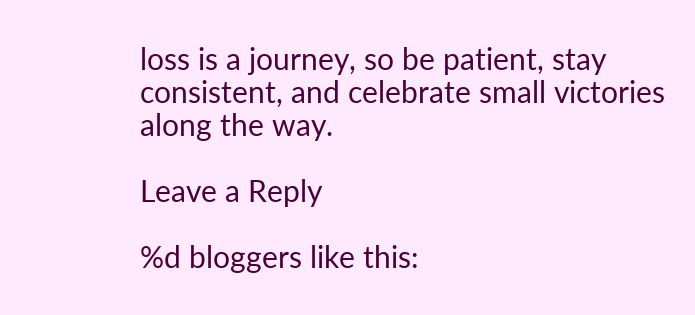loss is a journey, so be patient, stay consistent, and celebrate small victories along the way.

Leave a Reply

%d bloggers like this: